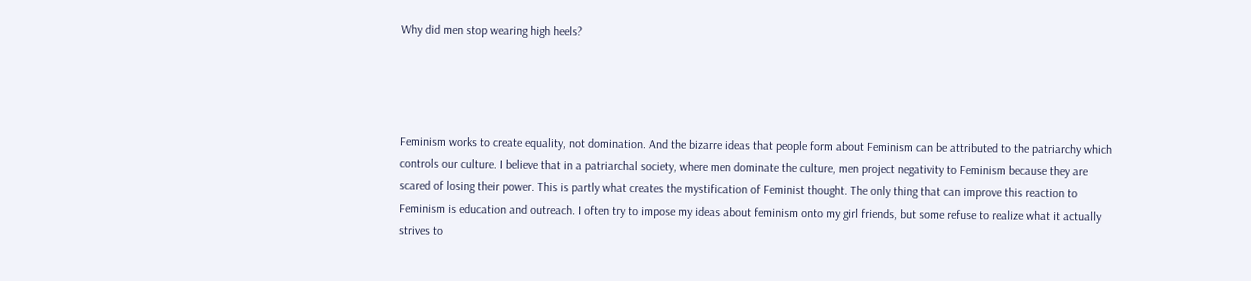Why did men stop wearing high heels?




Feminism works to create equality, not domination. And the bizarre ideas that people form about Feminism can be attributed to the patriarchy which controls our culture. I believe that in a patriarchal society, where men dominate the culture, men project negativity to Feminism because they are scared of losing their power. This is partly what creates the mystification of Feminist thought. The only thing that can improve this reaction to Feminism is education and outreach. I often try to impose my ideas about feminism onto my girl friends, but some refuse to realize what it actually strives to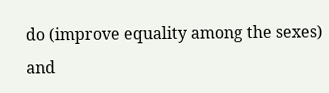do (improve equality among the sexes) and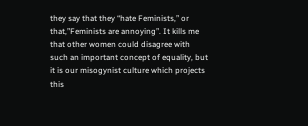they say that they “hate Feminists,” or that,”Feminists are annoying”. It kills me that other women could disagree with such an important concept of equality, but it is our misogynist culture which projects this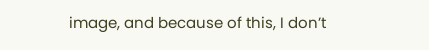image, and because of this, I don’t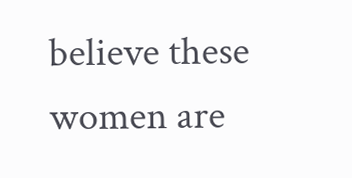believe these women are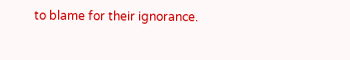to blame for their ignorance.